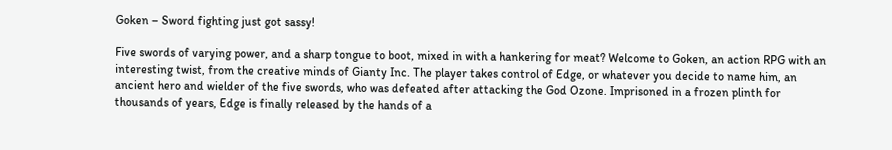Goken – Sword fighting just got sassy!

Five swords of varying power, and a sharp tongue to boot, mixed in with a hankering for meat? Welcome to Goken, an action RPG with an interesting twist, from the creative minds of Gianty Inc. The player takes control of Edge, or whatever you decide to name him, an ancient hero and wielder of the five swords, who was defeated after attacking the God Ozone. Imprisoned in a frozen plinth for thousands of years, Edge is finally released by the hands of a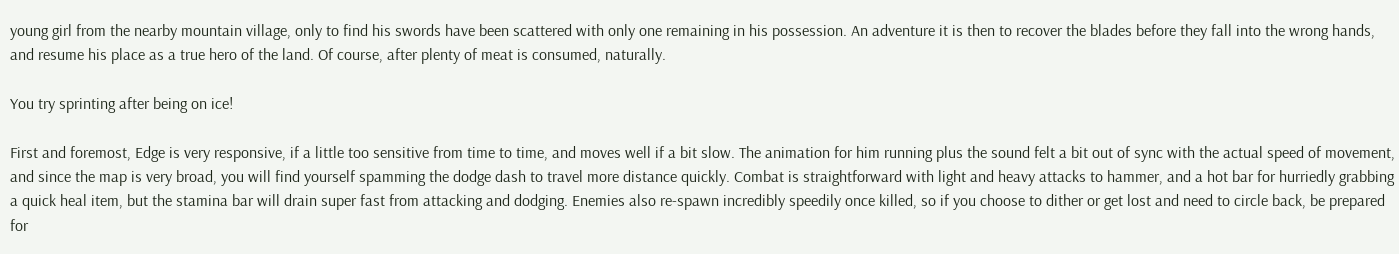young girl from the nearby mountain village, only to find his swords have been scattered with only one remaining in his possession. An adventure it is then to recover the blades before they fall into the wrong hands, and resume his place as a true hero of the land. Of course, after plenty of meat is consumed, naturally.

You try sprinting after being on ice!

First and foremost, Edge is very responsive, if a little too sensitive from time to time, and moves well if a bit slow. The animation for him running plus the sound felt a bit out of sync with the actual speed of movement, and since the map is very broad, you will find yourself spamming the dodge dash to travel more distance quickly. Combat is straightforward with light and heavy attacks to hammer, and a hot bar for hurriedly grabbing a quick heal item, but the stamina bar will drain super fast from attacking and dodging. Enemies also re-spawn incredibly speedily once killed, so if you choose to dither or get lost and need to circle back, be prepared for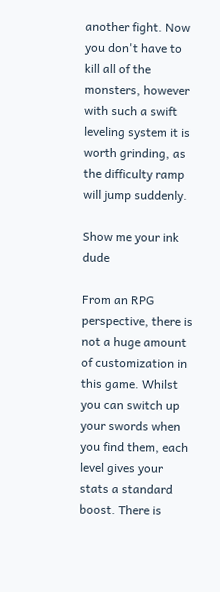another fight. Now you don't have to kill all of the monsters, however with such a swift leveling system it is worth grinding, as the difficulty ramp will jump suddenly.

Show me your ink dude

From an RPG perspective, there is not a huge amount of customization in this game. Whilst you can switch up your swords when you find them, each level gives your stats a standard boost. There is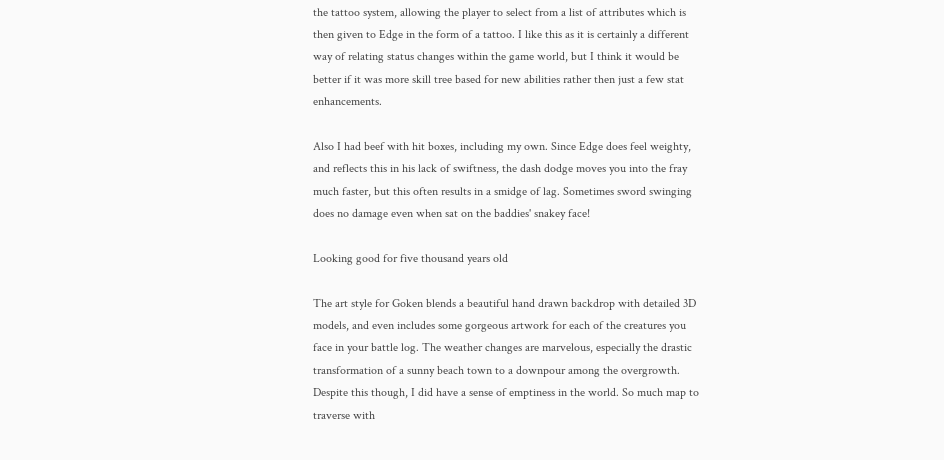the tattoo system, allowing the player to select from a list of attributes which is then given to Edge in the form of a tattoo. I like this as it is certainly a different way of relating status changes within the game world, but I think it would be better if it was more skill tree based for new abilities rather then just a few stat enhancements.

Also I had beef with hit boxes, including my own. Since Edge does feel weighty, and reflects this in his lack of swiftness, the dash dodge moves you into the fray much faster, but this often results in a smidge of lag. Sometimes sword swinging does no damage even when sat on the baddies' snakey face!

Looking good for five thousand years old

The art style for Goken blends a beautiful hand drawn backdrop with detailed 3D models, and even includes some gorgeous artwork for each of the creatures you face in your battle log. The weather changes are marvelous, especially the drastic transformation of a sunny beach town to a downpour among the overgrowth. Despite this though, I did have a sense of emptiness in the world. So much map to traverse with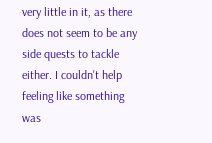very little in it, as there does not seem to be any side quests to tackle either. I couldn't help feeling like something was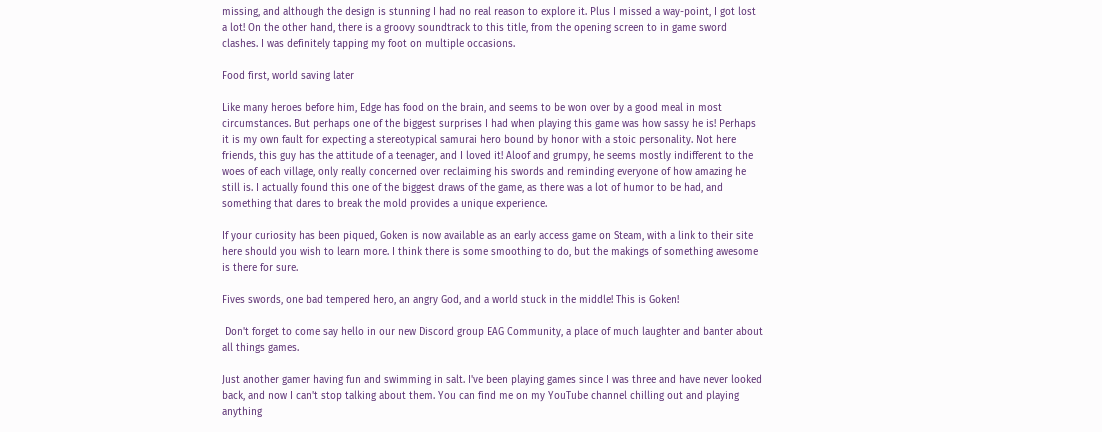missing, and although the design is stunning I had no real reason to explore it. Plus I missed a way-point, I got lost a lot! On the other hand, there is a groovy soundtrack to this title, from the opening screen to in game sword clashes. I was definitely tapping my foot on multiple occasions.

Food first, world saving later

Like many heroes before him, Edge has food on the brain, and seems to be won over by a good meal in most circumstances. But perhaps one of the biggest surprises I had when playing this game was how sassy he is! Perhaps it is my own fault for expecting a stereotypical samurai hero bound by honor with a stoic personality. Not here friends, this guy has the attitude of a teenager, and I loved it! Aloof and grumpy, he seems mostly indifferent to the woes of each village, only really concerned over reclaiming his swords and reminding everyone of how amazing he still is. I actually found this one of the biggest draws of the game, as there was a lot of humor to be had, and something that dares to break the mold provides a unique experience.

If your curiosity has been piqued, Goken is now available as an early access game on Steam, with a link to their site here should you wish to learn more. I think there is some smoothing to do, but the makings of something awesome is there for sure.

Fives swords, one bad tempered hero, an angry God, and a world stuck in the middle! This is Goken!

 Don't forget to come say hello in our new Discord group EAG Community, a place of much laughter and banter about all things games.

Just another gamer having fun and swimming in salt. I've been playing games since I was three and have never looked back, and now I can't stop talking about them. You can find me on my YouTube channel chilling out and playing anything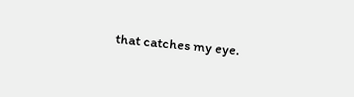that catches my eye.